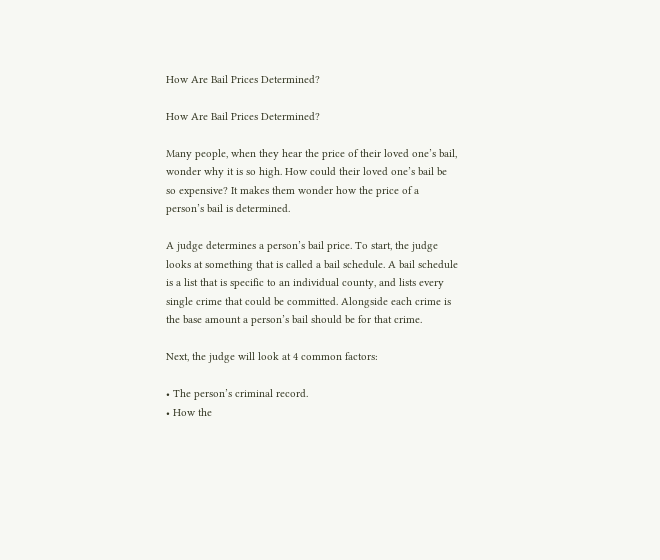How Are Bail Prices Determined?

How Are Bail Prices Determined?

Many people, when they hear the price of their loved one’s bail, wonder why it is so high. How could their loved one’s bail be so expensive? It makes them wonder how the price of a person’s bail is determined.

A judge determines a person’s bail price. To start, the judge looks at something that is called a bail schedule. A bail schedule is a list that is specific to an individual county, and lists every single crime that could be committed. Alongside each crime is the base amount a person’s bail should be for that crime.

Next, the judge will look at 4 common factors:

• The person’s criminal record.
• How the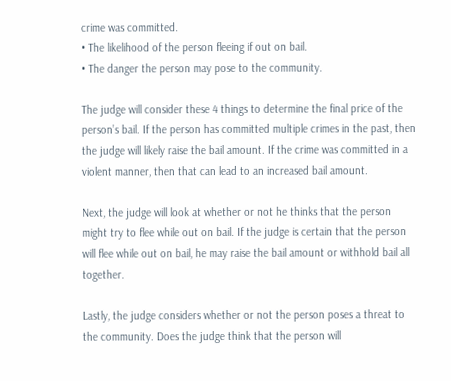crime was committed.
• The likelihood of the person fleeing if out on bail.
• The danger the person may pose to the community.

The judge will consider these 4 things to determine the final price of the person’s bail. If the person has committed multiple crimes in the past, then the judge will likely raise the bail amount. If the crime was committed in a violent manner, then that can lead to an increased bail amount.

Next, the judge will look at whether or not he thinks that the person might try to flee while out on bail. If the judge is certain that the person will flee while out on bail, he may raise the bail amount or withhold bail all together.

Lastly, the judge considers whether or not the person poses a threat to the community. Does the judge think that the person will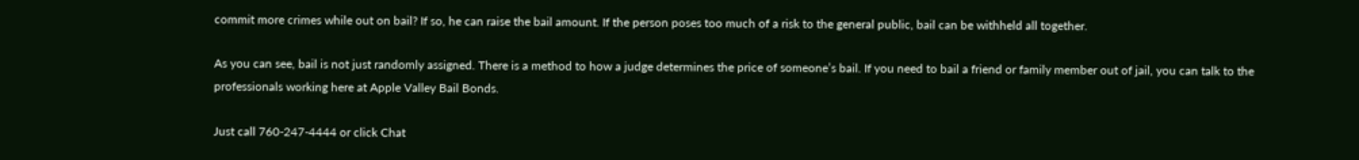commit more crimes while out on bail? If so, he can raise the bail amount. If the person poses too much of a risk to the general public, bail can be withheld all together.

As you can see, bail is not just randomly assigned. There is a method to how a judge determines the price of someone’s bail. If you need to bail a friend or family member out of jail, you can talk to the professionals working here at Apple Valley Bail Bonds.

Just call 760-247-4444 or click Chat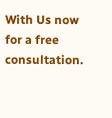With Us now for a free consultation.